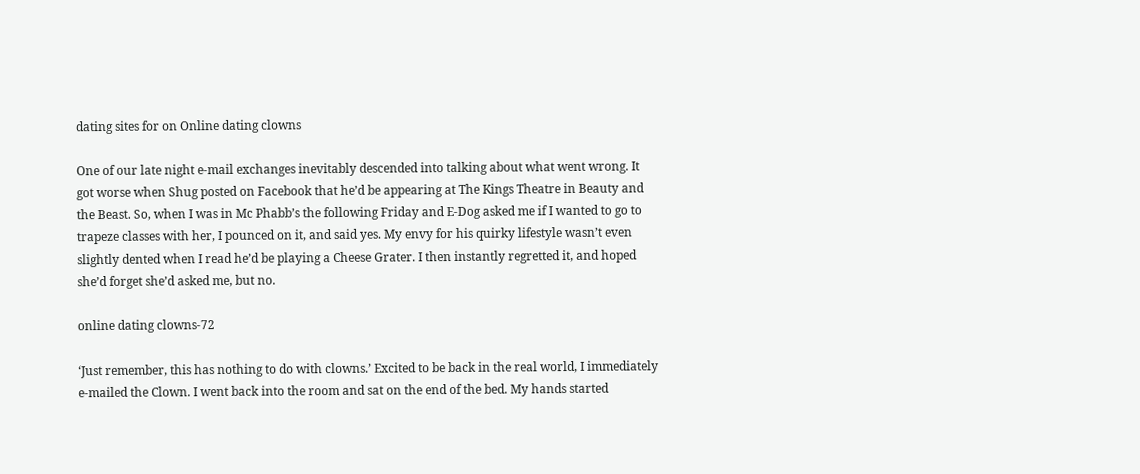dating sites for on Online dating clowns

One of our late night e-mail exchanges inevitably descended into talking about what went wrong. It got worse when Shug posted on Facebook that he’d be appearing at The Kings Theatre in Beauty and the Beast. So, when I was in Mc Phabb’s the following Friday and E-Dog asked me if I wanted to go to trapeze classes with her, I pounced on it, and said yes. My envy for his quirky lifestyle wasn’t even slightly dented when I read he’d be playing a Cheese Grater. I then instantly regretted it, and hoped she’d forget she’d asked me, but no.

online dating clowns-72

‘Just remember, this has nothing to do with clowns.’ Excited to be back in the real world, I immediately e-mailed the Clown. I went back into the room and sat on the end of the bed. My hands started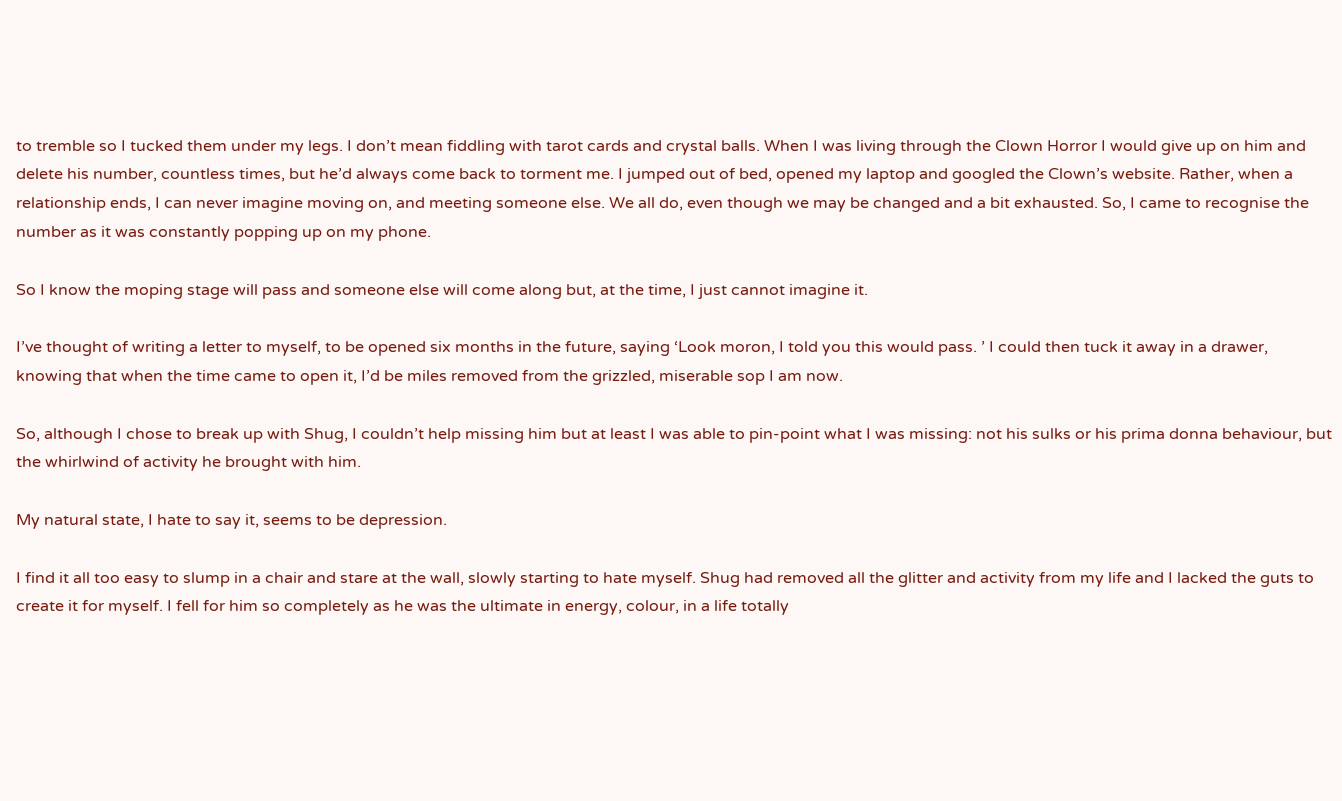to tremble so I tucked them under my legs. I don’t mean fiddling with tarot cards and crystal balls. When I was living through the Clown Horror I would give up on him and delete his number, countless times, but he’d always come back to torment me. I jumped out of bed, opened my laptop and googled the Clown’s website. Rather, when a relationship ends, I can never imagine moving on, and meeting someone else. We all do, even though we may be changed and a bit exhausted. So, I came to recognise the number as it was constantly popping up on my phone.

So I know the moping stage will pass and someone else will come along but, at the time, I just cannot imagine it.

I’ve thought of writing a letter to myself, to be opened six months in the future, saying ‘Look moron, I told you this would pass. ’ I could then tuck it away in a drawer, knowing that when the time came to open it, I’d be miles removed from the grizzled, miserable sop I am now.

So, although I chose to break up with Shug, I couldn’t help missing him but at least I was able to pin-point what I was missing: not his sulks or his prima donna behaviour, but the whirlwind of activity he brought with him.

My natural state, I hate to say it, seems to be depression.

I find it all too easy to slump in a chair and stare at the wall, slowly starting to hate myself. Shug had removed all the glitter and activity from my life and I lacked the guts to create it for myself. I fell for him so completely as he was the ultimate in energy, colour, in a life totally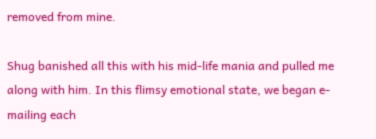removed from mine.

Shug banished all this with his mid-life mania and pulled me along with him. In this flimsy emotional state, we began e-mailing each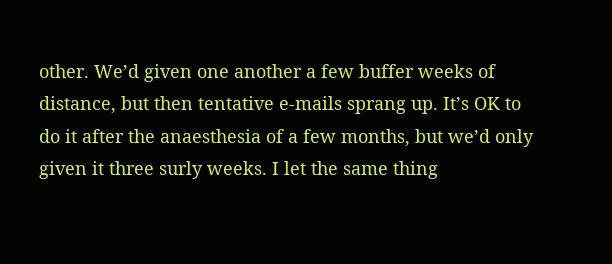other. We’d given one another a few buffer weeks of distance, but then tentative e-mails sprang up. It’s OK to do it after the anaesthesia of a few months, but we’d only given it three surly weeks. I let the same thing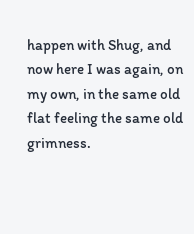happen with Shug, and now here I was again, on my own, in the same old flat feeling the same old grimness.